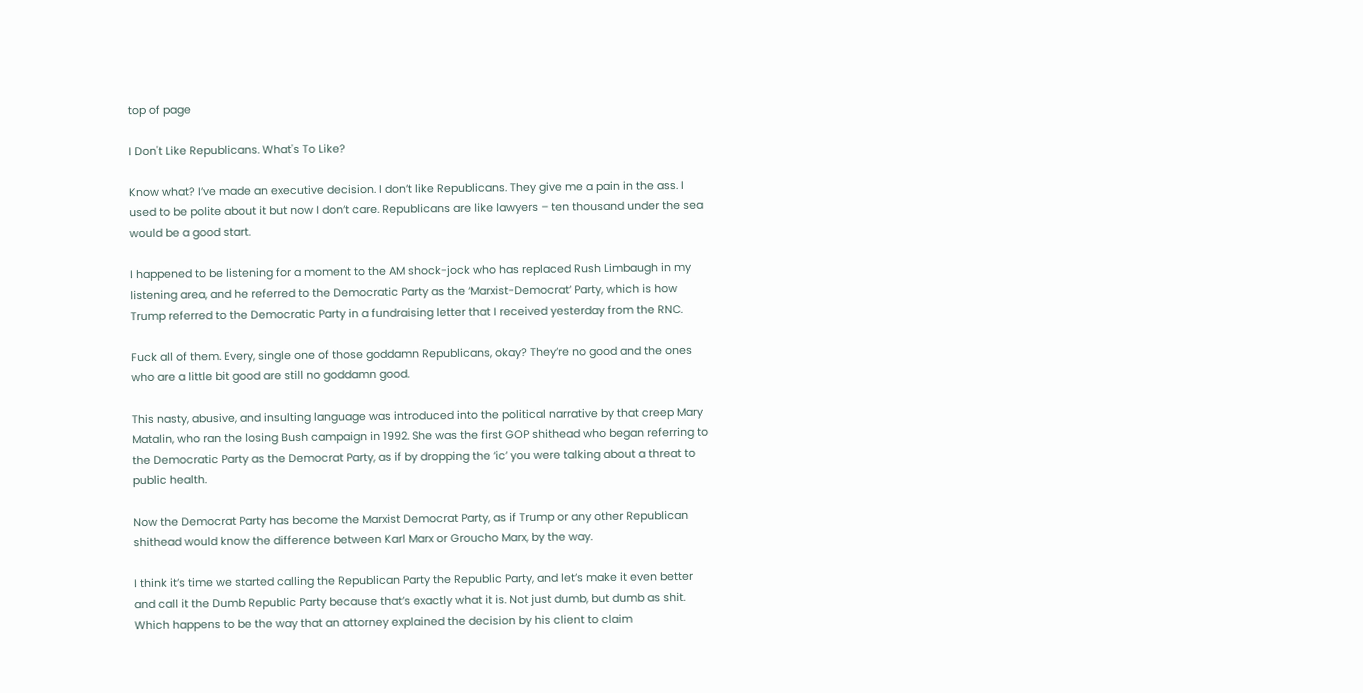top of page

I Don't Like Republicans. What's To Like?

Know what? I’ve made an executive decision. I don’t like Republicans. They give me a pain in the ass. I used to be polite about it but now I don’t care. Republicans are like lawyers – ten thousand under the sea would be a good start.

I happened to be listening for a moment to the AM shock-jock who has replaced Rush Limbaugh in my listening area, and he referred to the Democratic Party as the ‘Marxist-Democrat’ Party, which is how Trump referred to the Democratic Party in a fundraising letter that I received yesterday from the RNC.

Fuck all of them. Every, single one of those goddamn Republicans, okay? They’re no good and the ones who are a little bit good are still no goddamn good.

This nasty, abusive, and insulting language was introduced into the political narrative by that creep Mary Matalin, who ran the losing Bush campaign in 1992. She was the first GOP shithead who began referring to the Democratic Party as the Democrat Party, as if by dropping the ‘ic’ you were talking about a threat to public health.

Now the Democrat Party has become the Marxist Democrat Party, as if Trump or any other Republican shithead would know the difference between Karl Marx or Groucho Marx, by the way.

I think it’s time we started calling the Republican Party the Republic Party, and let’s make it even better and call it the Dumb Republic Party because that’s exactly what it is. Not just dumb, but dumb as shit. Which happens to be the way that an attorney explained the decision by his client to claim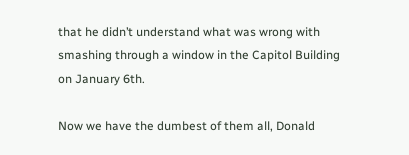that he didn’t understand what was wrong with smashing through a window in the Capitol Building on January 6th.

Now we have the dumbest of them all, Donald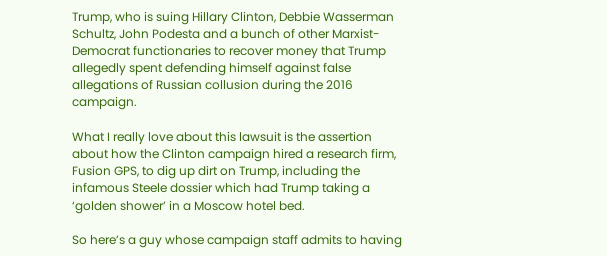Trump, who is suing Hillary Clinton, Debbie Wasserman Schultz, John Podesta and a bunch of other Marxist-Democrat functionaries to recover money that Trump allegedly spent defending himself against false allegations of Russian collusion during the 2016 campaign.

What I really love about this lawsuit is the assertion about how the Clinton campaign hired a research firm, Fusion GPS, to dig up dirt on Trump, including the infamous Steele dossier which had Trump taking a ‘golden shower’ in a Moscow hotel bed.

So here’s a guy whose campaign staff admits to having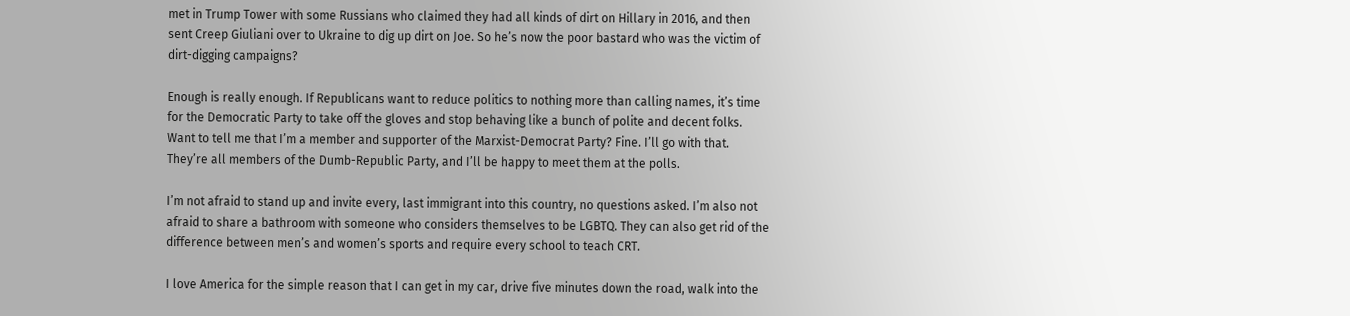met in Trump Tower with some Russians who claimed they had all kinds of dirt on Hillary in 2016, and then sent Creep Giuliani over to Ukraine to dig up dirt on Joe. So he’s now the poor bastard who was the victim of dirt-digging campaigns?

Enough is really enough. If Republicans want to reduce politics to nothing more than calling names, it’s time for the Democratic Party to take off the gloves and stop behaving like a bunch of polite and decent folks. Want to tell me that I’m a member and supporter of the Marxist-Democrat Party? Fine. I’ll go with that. They’re all members of the Dumb-Republic Party, and I’ll be happy to meet them at the polls.

I’m not afraid to stand up and invite every, last immigrant into this country, no questions asked. I’m also not afraid to share a bathroom with someone who considers themselves to be LGBTQ. They can also get rid of the difference between men’s and women’s sports and require every school to teach CRT.

I love America for the simple reason that I can get in my car, drive five minutes down the road, walk into the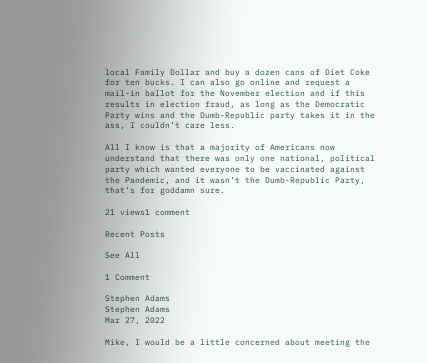local Family Dollar and buy a dozen cans of Diet Coke for ten bucks. I can also go online and request a mail-in ballot for the November election and if this results in election fraud, as long as the Democratic Party wins and the Dumb-Republic party takes it in the ass, I couldn’t care less.

All I know is that a majority of Americans now understand that there was only one national, political party which wanted everyone to be vaccinated against the Pandemic, and it wasn’t the Dumb-Republic Party, that’s for goddamn sure.

21 views1 comment

Recent Posts

See All

1 Comment

Stephen Adams
Stephen Adams
Mar 27, 2022

Mike, I would be a little concerned about meeting the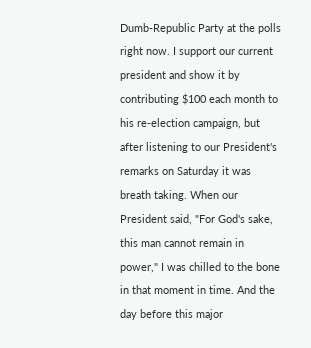Dumb-Republic Party at the polls right now. I support our current president and show it by contributing $100 each month to his re-election campaign, but after listening to our President's remarks on Saturday it was breath taking. When our President said, "For God's sake, this man cannot remain in power," I was chilled to the bone in that moment in time. And the day before this major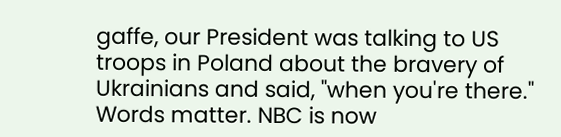gaffe, our President was talking to US troops in Poland about the bravery of Ukrainians and said, "when you're there." Words matter. NBC is now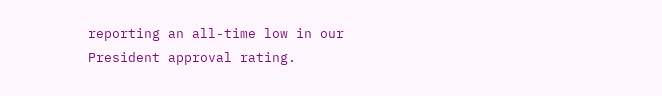reporting an all-time low in our President approval rating.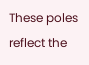These poles reflect the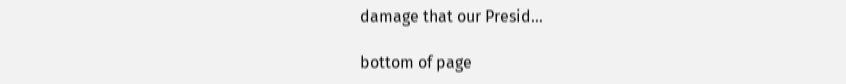damage that our Presid…

bottom of page